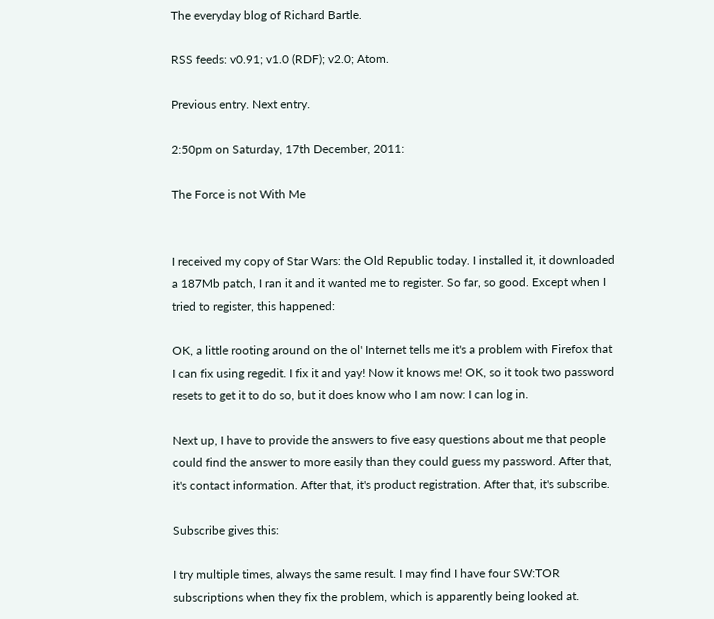The everyday blog of Richard Bartle.

RSS feeds: v0.91; v1.0 (RDF); v2.0; Atom.

Previous entry. Next entry.

2:50pm on Saturday, 17th December, 2011:

The Force is not With Me


I received my copy of Star Wars: the Old Republic today. I installed it, it downloaded a 187Mb patch, I ran it and it wanted me to register. So far, so good. Except when I tried to register, this happened:

OK, a little rooting around on the ol' Internet tells me it's a problem with Firefox that I can fix using regedit. I fix it and yay! Now it knows me! OK, so it took two password resets to get it to do so, but it does know who I am now: I can log in.

Next up, I have to provide the answers to five easy questions about me that people could find the answer to more easily than they could guess my password. After that, it's contact information. After that, it's product registration. After that, it's subscribe.

Subscribe gives this:

I try multiple times, always the same result. I may find I have four SW:TOR subscriptions when they fix the problem, which is apparently being looked at.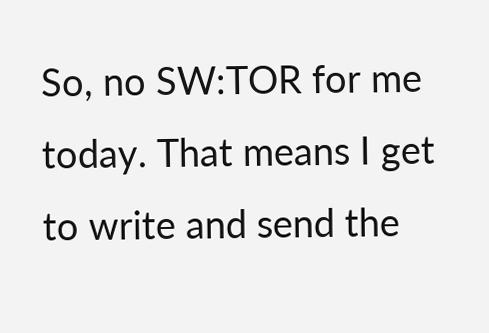So, no SW:TOR for me today. That means I get to write and send the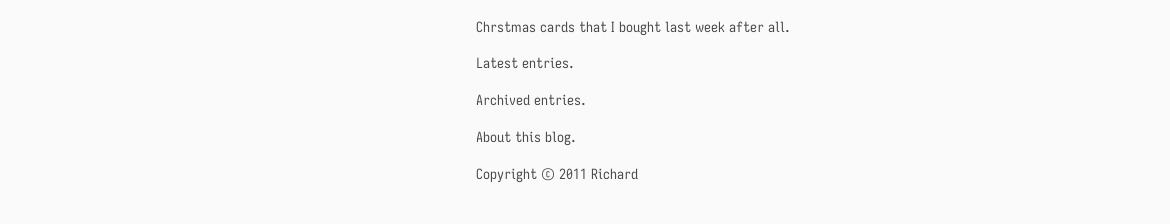Chrstmas cards that I bought last week after all.

Latest entries.

Archived entries.

About this blog.

Copyright © 2011 Richard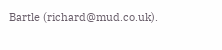Bartle (richard@mud.co.uk).